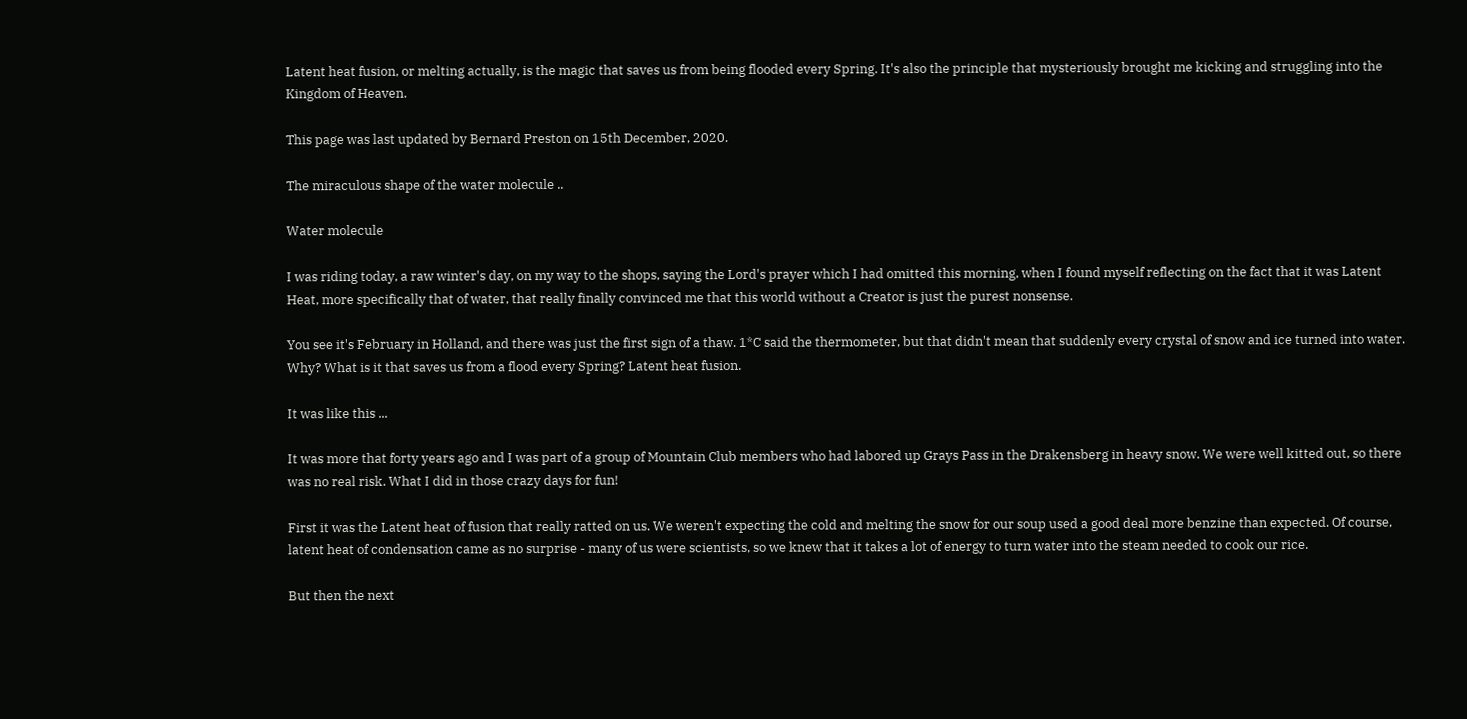Latent heat fusion, or melting actually, is the magic that saves us from being flooded every Spring. It's also the principle that mysteriously brought me kicking and struggling into the Kingdom of Heaven.

This page was last updated by Bernard Preston on 15th December, 2020.

The miraculous shape of the water molecule ..

Water molecule

I was riding today, a raw winter's day, on my way to the shops, saying the Lord's prayer which I had omitted this morning, when I found myself reflecting on the fact that it was Latent Heat, more specifically that of water, that really finally convinced me that this world without a Creator is just the purest nonsense.

You see it's February in Holland, and there was just the first sign of a thaw. 1*C said the thermometer, but that didn't mean that suddenly every crystal of snow and ice turned into water. Why? What is it that saves us from a flood every Spring? Latent heat fusion.

It was like this ...

It was more that forty years ago and I was part of a group of Mountain Club members who had labored up Grays Pass in the Drakensberg in heavy snow. We were well kitted out, so there was no real risk. What I did in those crazy days for fun!

First it was the Latent heat of fusion that really ratted on us. We weren't expecting the cold and melting the snow for our soup used a good deal more benzine than expected. Of course, latent heat of condensation came as no surprise - many of us were scientists, so we knew that it takes a lot of energy to turn water into the steam needed to cook our rice.

But then the next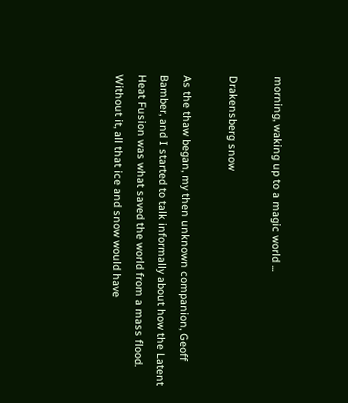morning, waking up to a magic world ...

Drakensberg snow

As the thaw began, my then unknown companion, Geoff Bamber, and I started to talk informally about how the Latent Heat Fusion was what saved the world from a mass flood. Without it, all that ice and snow would have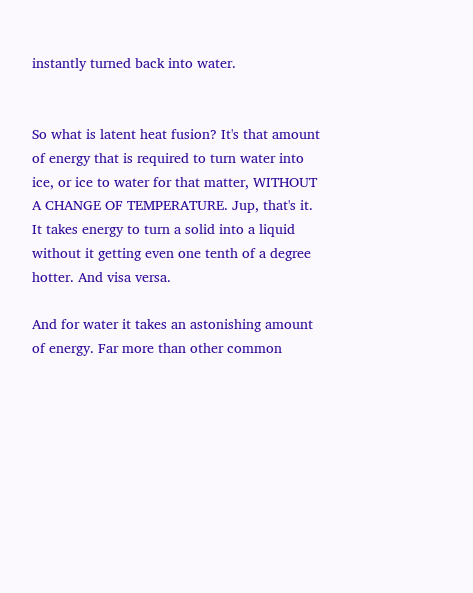instantly turned back into water.


So what is latent heat fusion? It's that amount of energy that is required to turn water into ice, or ice to water for that matter, WITHOUT A CHANGE OF TEMPERATURE. Jup, that's it. It takes energy to turn a solid into a liquid without it getting even one tenth of a degree hotter. And visa versa.

And for water it takes an astonishing amount of energy. Far more than other common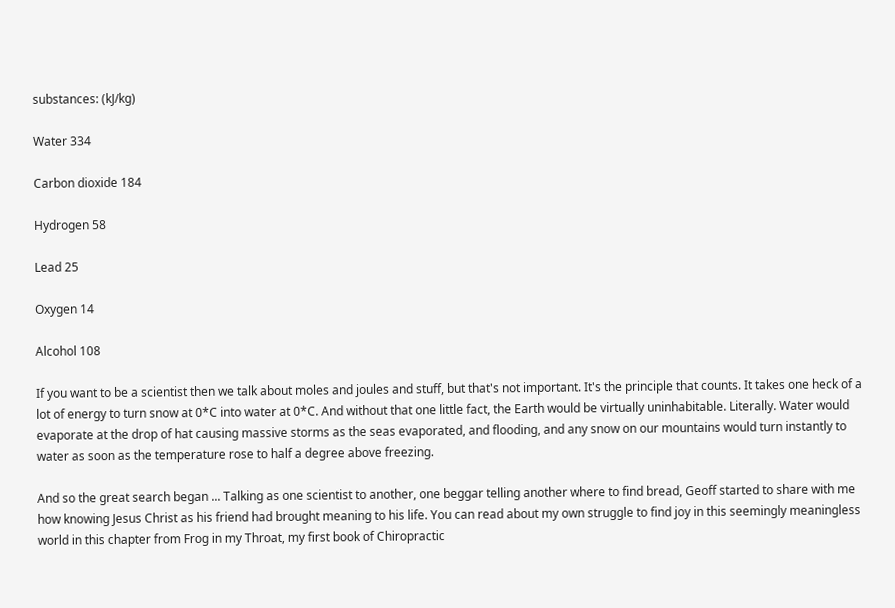substances: (kJ/kg)

Water 334

Carbon dioxide 184

Hydrogen 58

Lead 25

Oxygen 14

Alcohol 108

If you want to be a scientist then we talk about moles and joules and stuff, but that's not important. It's the principle that counts. It takes one heck of a lot of energy to turn snow at 0*C into water at 0*C. And without that one little fact, the Earth would be virtually uninhabitable. Literally. Water would evaporate at the drop of hat causing massive storms as the seas evaporated, and flooding, and any snow on our mountains would turn instantly to water as soon as the temperature rose to half a degree above freezing.

And so the great search began ... Talking as one scientist to another, one beggar telling another where to find bread, Geoff started to share with me how knowing Jesus Christ as his friend had brought meaning to his life. You can read about my own struggle to find joy in this seemingly meaningless world in this chapter from Frog in my Throat, my first book of Chiropractic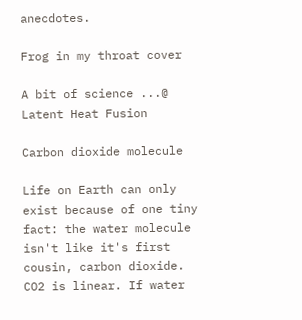anecdotes.

Frog in my throat cover

A bit of science ...@ Latent Heat Fusion

Carbon dioxide molecule

Life on Earth can only exist because of one tiny fact: the water molecule isn't like it's first cousin, carbon dioxide. CO2 is linear. If water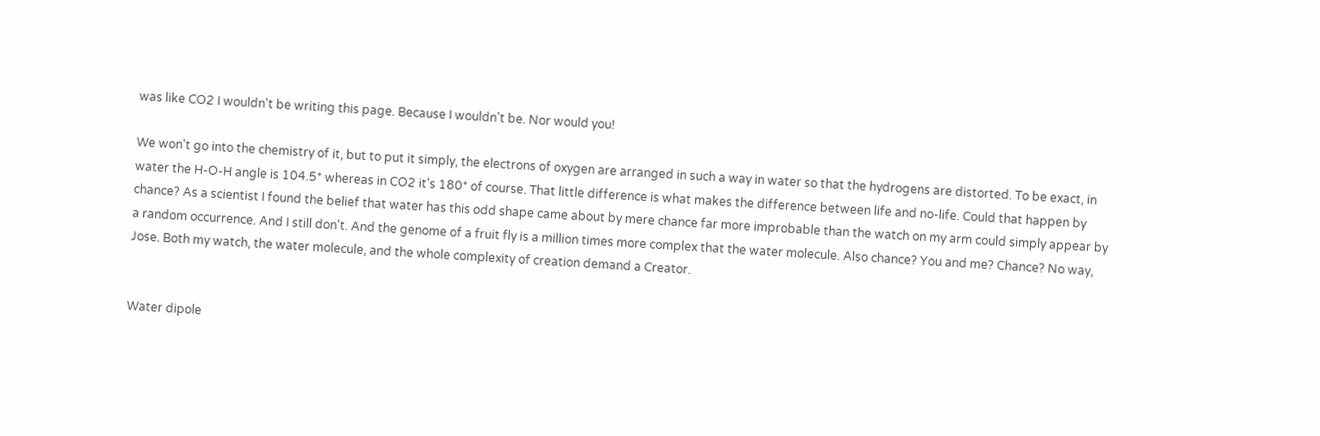was like CO2 I wouldn't be writing this page. Because I wouldn't be. Nor would you!

We won't go into the chemistry of it, but to put it simply, the electrons of oxygen are arranged in such a way in water so that the hydrogens are distorted. To be exact, in water the H-O-H angle is 104.5* whereas in CO2 it's 180* of course. That little difference is what makes the difference between life and no-life. Could that happen by chance? As a scientist I found the belief that water has this odd shape came about by mere chance far more improbable than the watch on my arm could simply appear by a random occurrence. And I still don't. And the genome of a fruit fly is a million times more complex that the water molecule. Also chance? You and me? Chance? No way, Jose. Both my watch, the water molecule, and the whole complexity of creation demand a Creator.


Water dipole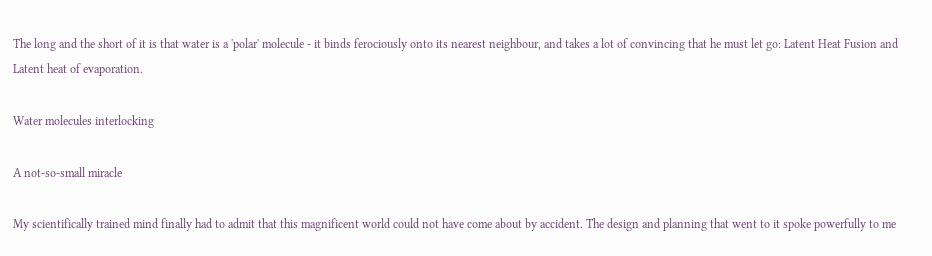The long and the short of it is that water is a 'polar' molecule - it binds ferociously onto its nearest neighbour, and takes a lot of convincing that he must let go: Latent Heat Fusion and Latent heat of evaporation.

Water molecules interlocking

A not-so-small miracle

My scientifically trained mind finally had to admit that this magnificent world could not have come about by accident. The design and planning that went to it spoke powerfully to me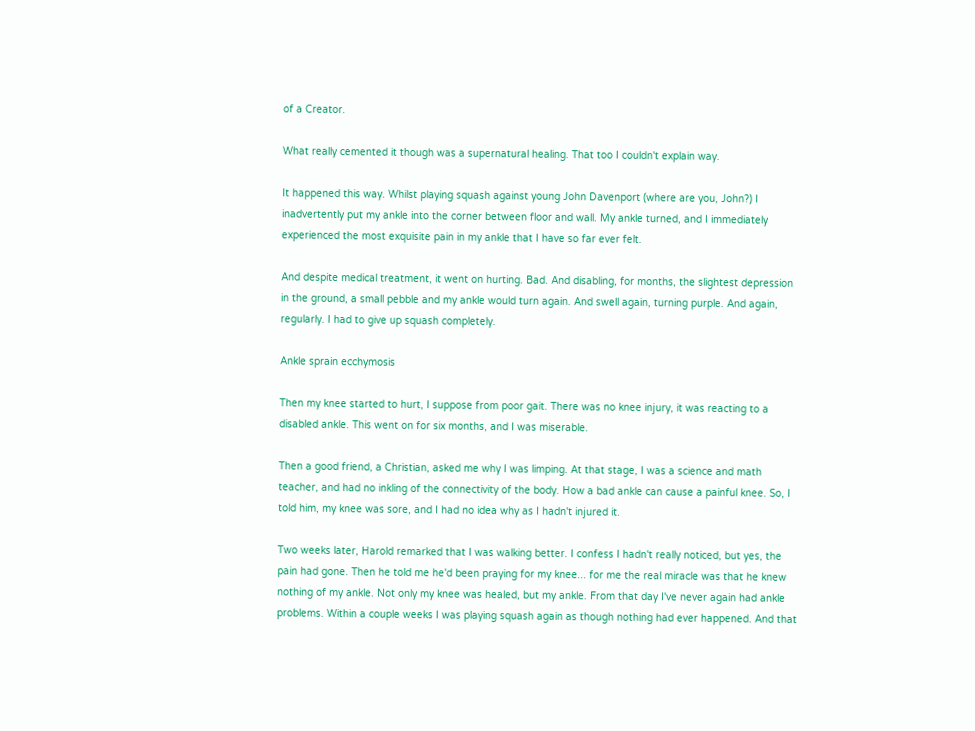of a Creator.

What really cemented it though was a supernatural healing. That too I couldn't explain way.

It happened this way. Whilst playing squash against young John Davenport (where are you, John?) I inadvertently put my ankle into the corner between floor and wall. My ankle turned, and I immediately experienced the most exquisite pain in my ankle that I have so far ever felt.

And despite medical treatment, it went on hurting. Bad. And disabling, for months, the slightest depression in the ground, a small pebble and my ankle would turn again. And swell again, turning purple. And again, regularly. I had to give up squash completely.

Ankle sprain ecchymosis

Then my knee started to hurt, I suppose from poor gait. There was no knee injury, it was reacting to a disabled ankle. This went on for six months, and I was miserable.

Then a good friend, a Christian, asked me why I was limping. At that stage, I was a science and math teacher, and had no inkling of the connectivity of the body. How a bad ankle can cause a painful knee. So, I told him, my knee was sore, and I had no idea why as I hadn't injured it.

Two weeks later, Harold remarked that I was walking better. I confess I hadn't really noticed, but yes, the pain had gone. Then he told me he'd been praying for my knee... for me the real miracle was that he knew nothing of my ankle. Not only my knee was healed, but my ankle. From that day I've never again had ankle problems. Within a couple weeks I was playing squash again as though nothing had ever happened. And that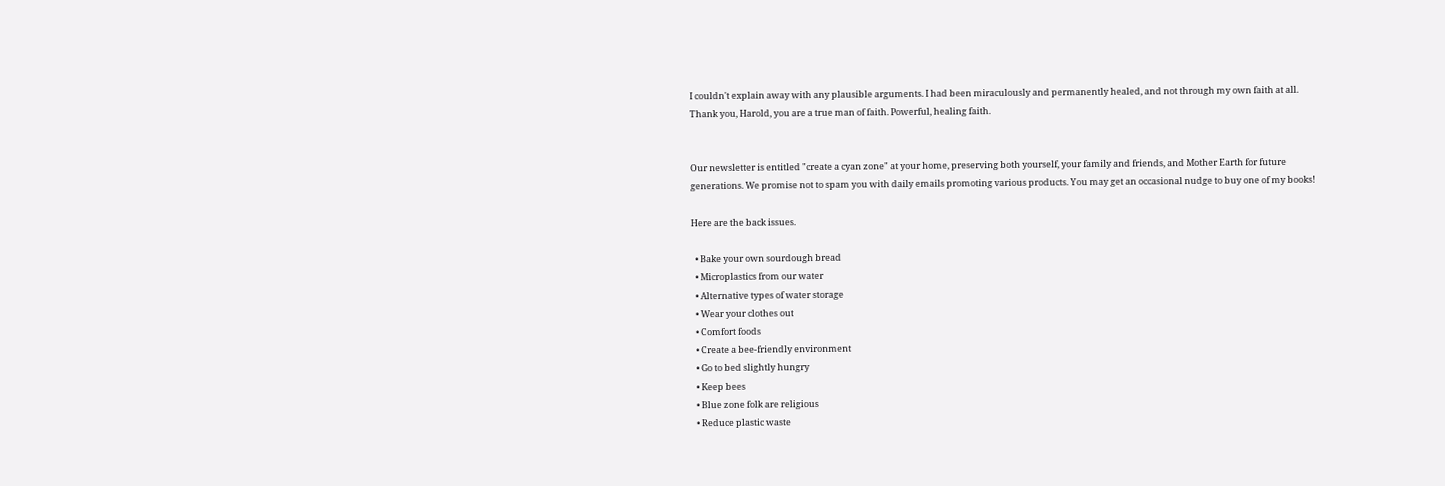I couldn't explain away with any plausible arguments. I had been miraculously and permanently healed, and not through my own faith at all. Thank you, Harold, you are a true man of faith. Powerful, healing faith.


Our newsletter is entitled "create a cyan zone" at your home, preserving both yourself, your family and friends, and Mother Earth for future generations. We promise not to spam you with daily emails promoting various products. You may get an occasional nudge to buy one of my books!

Here are the back issues.

  • Bake your own sourdough bread
  • Microplastics from our water
  • Alternative types of water storage
  • Wear your clothes out
  • Comfort foods
  • Create a bee-friendly environment
  • Go to bed slightly hungry
  • Keep bees
  • Blue zone folk are religious
  • Reduce plastic waste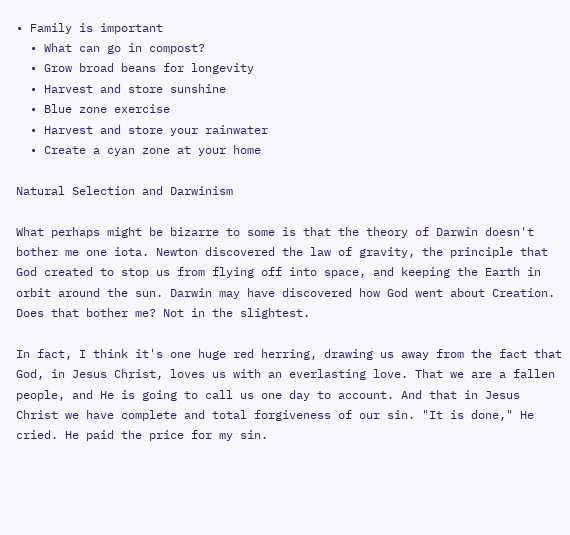• Family is important
  • What can go in compost?
  • Grow broad beans for longevity
  • Harvest and store sunshine
  • Blue zone exercise
  • Harvest and store your rainwater
  • Create a cyan zone at your home

Natural Selection and Darwinism

What perhaps might be bizarre to some is that the theory of Darwin doesn't bother me one iota. Newton discovered the law of gravity, the principle that God created to stop us from flying off into space, and keeping the Earth in orbit around the sun. Darwin may have discovered how God went about Creation. Does that bother me? Not in the slightest.

In fact, I think it's one huge red herring, drawing us away from the fact that God, in Jesus Christ, loves us with an everlasting love. That we are a fallen people, and He is going to call us one day to account. And that in Jesus Christ we have complete and total forgiveness of our sin. "It is done," He cried. He paid the price for my sin.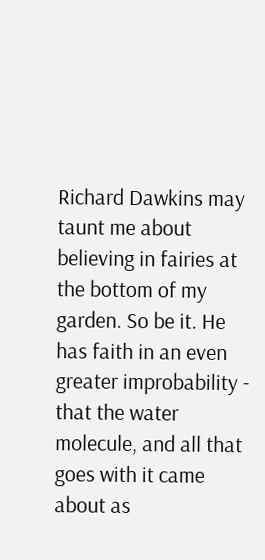Richard Dawkins may taunt me about believing in fairies at the bottom of my garden. So be it. He has faith in an even greater improbability - that the water molecule, and all that goes with it came about as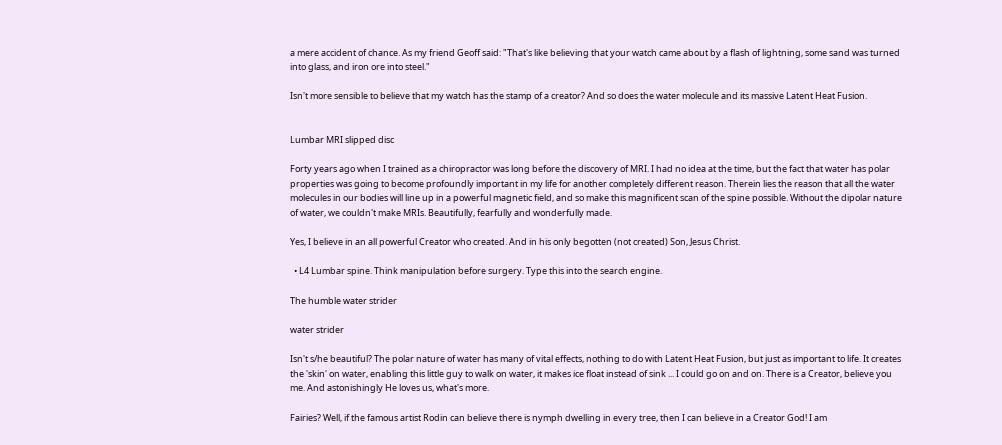a mere accident of chance. As my friend Geoff said: "That's like believing that your watch came about by a flash of lightning, some sand was turned into glass, and iron ore into steel."

Isn't more sensible to believe that my watch has the stamp of a creator? And so does the water molecule and its massive Latent Heat Fusion.


Lumbar MRI slipped disc

Forty years ago when I trained as a chiropractor was long before the discovery of MRI. I had no idea at the time, but the fact that water has polar properties was going to become profoundly important in my life for another completely different reason. Therein lies the reason that all the water molecules in our bodies will line up in a powerful magnetic field, and so make this magnificent scan of the spine possible. Without the dipolar nature of water, we couldn't make MRIs. Beautifully, fearfully and wonderfully made.

Yes, I believe in an all powerful Creator who created. And in his only begotten (not created) Son, Jesus Christ.

  • L4 Lumbar spine. Think manipulation before surgery. Type this into the search engine.

The humble water strider

water strider

Isn't s/he beautiful? The polar nature of water has many of vital effects, nothing to do with Latent Heat Fusion, but just as important to life. It creates the 'skin' on water, enabling this little guy to walk on water, it makes ice float instead of sink ... I could go on and on. There is a Creator, believe you me. And astonishingly He loves us, what's more.

Fairies? Well, if the famous artist Rodin can believe there is nymph dwelling in every tree, then I can believe in a Creator God! I am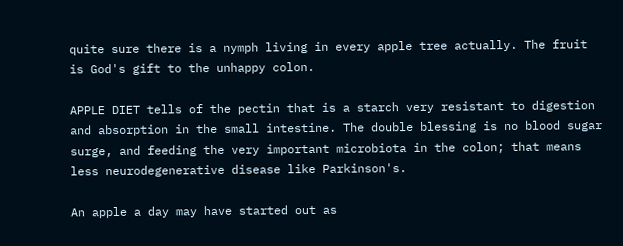quite sure there is a nymph living in every apple tree actually. The fruit is God's gift to the unhappy colon.

APPLE DIET tells of the pectin that is a starch very resistant to digestion and absorption in the small intestine. The double blessing is no blood sugar surge, and feeding the very important microbiota in the colon; that means less neurodegenerative disease like Parkinson's.

An apple a day may have started out as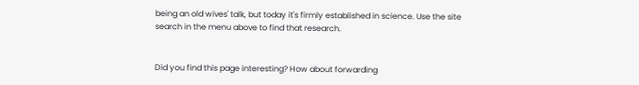being an old wives' talk, but today it's firmly established in science. Use the site search in the menu above to find that research.


Did you find this page interesting? How about forwarding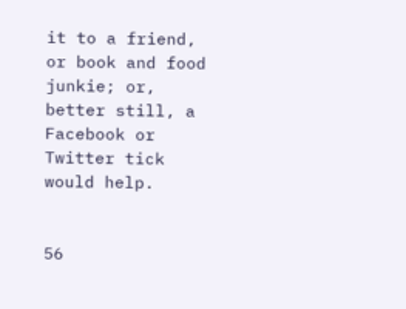it to a friend, or book and food junkie; or, better still, a Facebook or Twitter tick would help.


56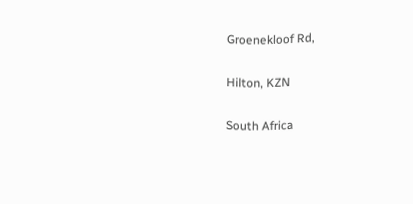Groenekloof Rd,

Hilton, KZN

South Africa